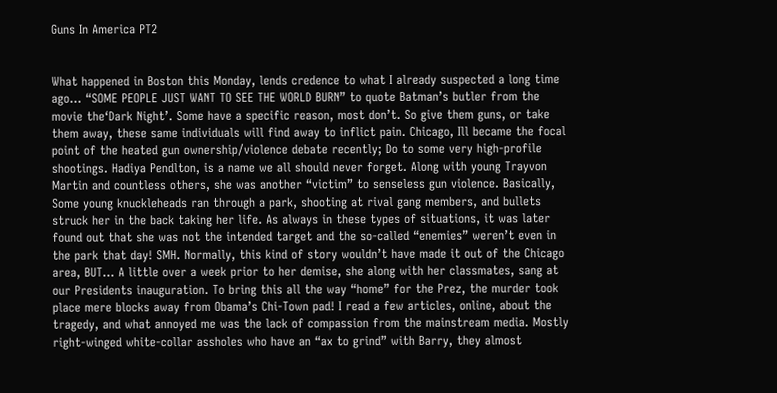Guns In America PT2


What happened in Boston this Monday, lends credence to what I already suspected a long time ago… “SOME PEOPLE JUST WANT TO SEE THE WORLD BURN” to quote Batman’s butler from the movie the‘Dark Night’. Some have a specific reason, most don’t. So give them guns, or take them away, these same individuals will find away to inflict pain. Chicago, Ill became the focal point of the heated gun ownership/violence debate recently; Do to some very high-profile shootings. Hadiya Pendlton, is a name we all should never forget. Along with young Trayvon Martin and countless others, she was another “victim” to senseless gun violence. Basically, Some young knuckleheads ran through a park, shooting at rival gang members, and bullets struck her in the back taking her life. As always in these types of situations, it was later found out that she was not the intended target and the so-called “enemies” weren’t even in the park that day! SMH. Normally, this kind of story wouldn’t have made it out of the Chicago area, BUT… A little over a week prior to her demise, she along with her classmates, sang at our Presidents inauguration. To bring this all the way “home” for the Prez, the murder took place mere blocks away from Obama’s Chi-Town pad! I read a few articles, online, about the tragedy, and what annoyed me was the lack of compassion from the mainstream media. Mostly right-winged white-collar assholes who have an “ax to grind” with Barry, they almost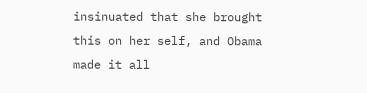insinuated that she brought this on her self, and Obama made it all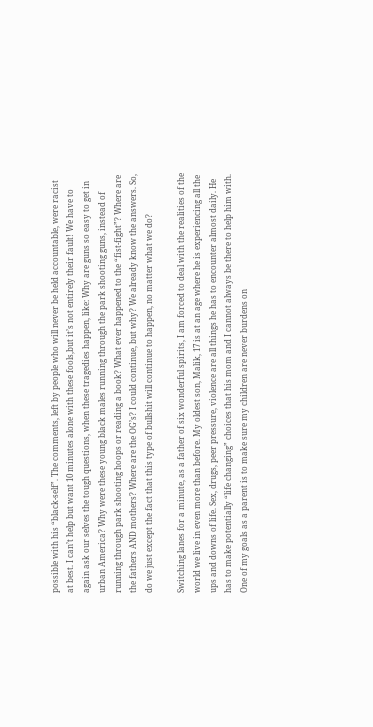possible with his “black-self”. The comments, left by people who will never be held accountable, were racist at best. I can’t help but want 10 minutes alone with these fools,but it’s not entirely their fault! We have to again ask our selves the tough questions, when these tragedies happen, like: Why are guns so easy to get in urban America? Why were these young black males running through the park shooting guns, instead of running through park shooting hoops or reading a book? What ever happened to the “fist-fight”? Where are the fathers AND mothers? Where are the OG’s? I could continue, but why? We already know the answers. So, do we just except the fact that this type of bullshit will continue to happen, no matter what we do?

Switching lanes for a minute, as a father of six wonderful spirits, I am forced to deal with the realities of the world we live in even more than before. My oldest son, Malik, 17 is at an age where he is experiencing all the ups and downs of life. Sex, drugs, peer pressure, violence are all things he has to encounter almost daily. He has to make potentially “life changing” choices that his mom and I cannot always be there to help him with. One of my goals as a parent is to make sure my children are never burdens on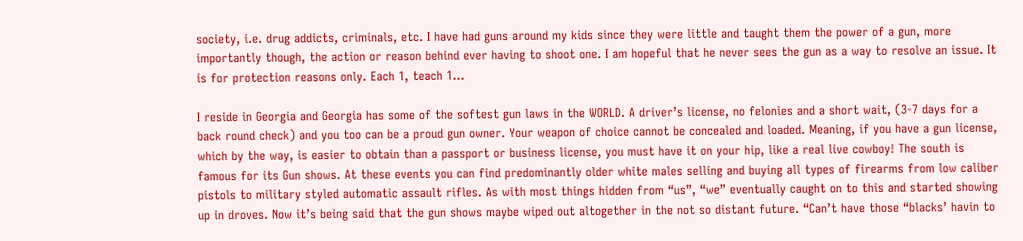society, i.e. drug addicts, criminals, etc. I have had guns around my kids since they were little and taught them the power of a gun, more importantly though, the action or reason behind ever having to shoot one. I am hopeful that he never sees the gun as a way to resolve an issue. It is for protection reasons only. Each 1, teach 1…

I reside in Georgia and Georgia has some of the softest gun laws in the WORLD. A driver’s license, no felonies and a short wait, (3-7 days for a back round check) and you too can be a proud gun owner. Your weapon of choice cannot be concealed and loaded. Meaning, if you have a gun license, which by the way, is easier to obtain than a passport or business license, you must have it on your hip, like a real live cowboy! The south is famous for its Gun shows. At these events you can find predominantly older white males selling and buying all types of firearms from low caliber pistols to military styled automatic assault rifles. As with most things hidden from “us”, “we” eventually caught on to this and started showing up in droves. Now it’s being said that the gun shows maybe wiped out altogether in the not so distant future. “Can’t have those “blacks’ havin to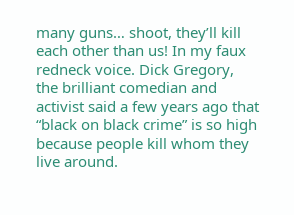many guns… shoot, they’ll kill each other than us! In my faux redneck voice. Dick Gregory, the brilliant comedian and activist said a few years ago that “black on black crime” is so high because people kill whom they live around.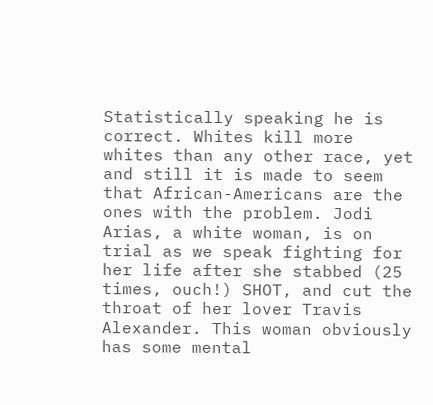Statistically speaking he is correct. Whites kill more whites than any other race, yet and still it is made to seem that African-Americans are the ones with the problem. Jodi Arias, a white woman, is on trial as we speak fighting for her life after she stabbed (25 times, ouch!) SHOT, and cut the throat of her lover Travis Alexander. This woman obviously has some mental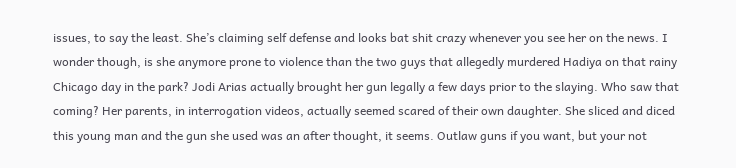issues, to say the least. She’s claiming self defense and looks bat shit crazy whenever you see her on the news. I wonder though, is she anymore prone to violence than the two guys that allegedly murdered Hadiya on that rainy Chicago day in the park? Jodi Arias actually brought her gun legally a few days prior to the slaying. Who saw that coming? Her parents, in interrogation videos, actually seemed scared of their own daughter. She sliced and diced this young man and the gun she used was an after thought, it seems. Outlaw guns if you want, but your not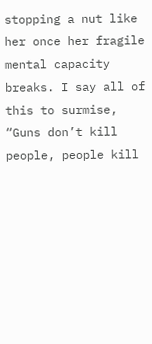stopping a nut like her once her fragile mental capacity breaks. I say all of this to surmise, “Guns don’t kill people, people kill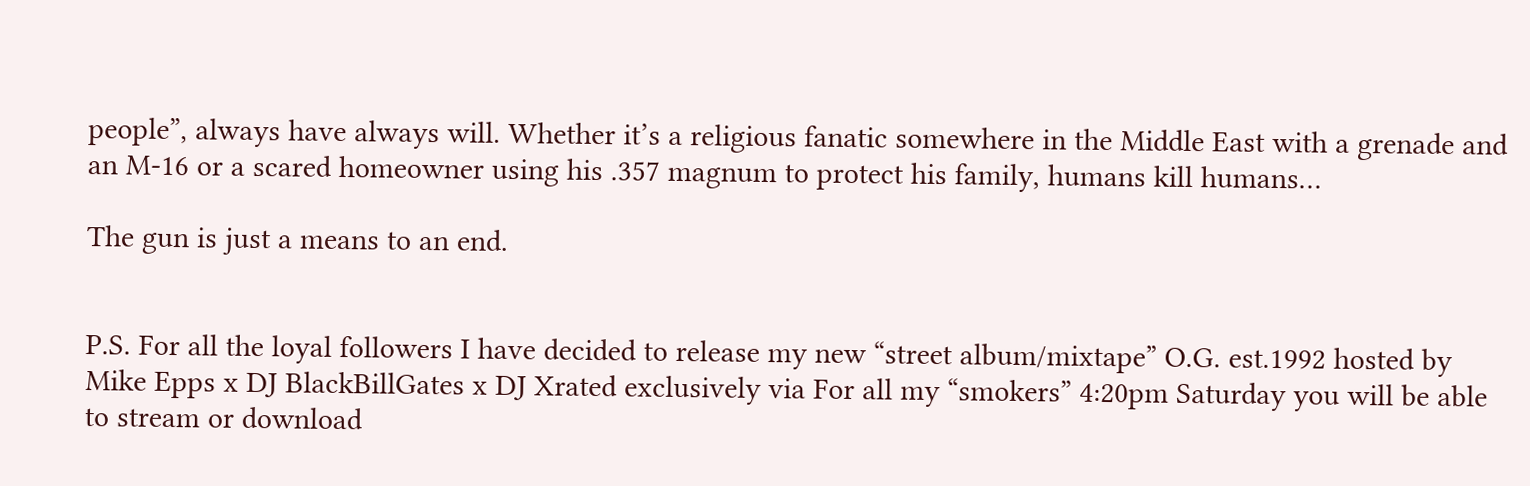people”, always have always will. Whether it’s a religious fanatic somewhere in the Middle East with a grenade and an M-16 or a scared homeowner using his .357 magnum to protect his family, humans kill humans…

The gun is just a means to an end.


P.S. For all the loyal followers I have decided to release my new “street album/mixtape” O.G. est.1992 hosted by Mike Epps x DJ BlackBillGates x DJ Xrated exclusively via For all my “smokers” 4:20pm Saturday you will be able to stream or download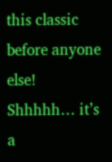this classic before anyone else! Shhhhh… it’s a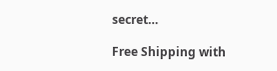secret…

Free Shipping with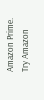Amazon Prime. Try Amazon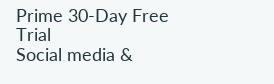Prime 30-Day Free Trial
Social media &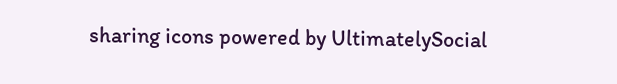sharing icons powered by UltimatelySocial